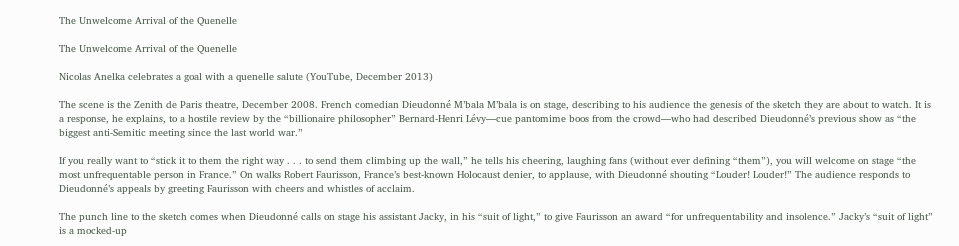The Unwelcome Arrival of the Quenelle

The Unwelcome Arrival of the Quenelle

Nicolas Anelka celebrates a goal with a quenelle salute (YouTube, December 2013)

The scene is the Zenith de Paris theatre, December 2008. French comedian Dieudonné M’bala M’bala is on stage, describing to his audience the genesis of the sketch they are about to watch. It is a response, he explains, to a hostile review by the “billionaire philosopher” Bernard-Henri Lévy—cue pantomime boos from the crowd—who had described Dieudonné’s previous show as “the biggest anti-Semitic meeting since the last world war.”

If you really want to “stick it to them the right way . . . to send them climbing up the wall,” he tells his cheering, laughing fans (without ever defining “them”), you will welcome on stage “the most unfrequentable person in France.” On walks Robert Faurisson, France’s best-known Holocaust denier, to applause, with Dieudonné shouting “Louder! Louder!” The audience responds to Dieudonné’s appeals by greeting Faurisson with cheers and whistles of acclaim.

The punch line to the sketch comes when Dieudonné calls on stage his assistant Jacky, in his “suit of light,” to give Faurisson an award “for unfrequentability and insolence.” Jacky’s “suit of light” is a mocked-up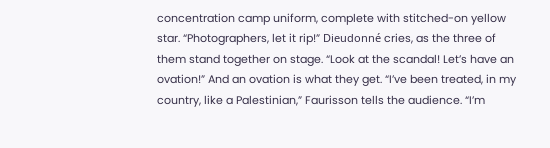concentration camp uniform, complete with stitched-on yellow star. “Photographers, let it rip!” Dieudonné cries, as the three of them stand together on stage. “Look at the scandal! Let’s have an ovation!” And an ovation is what they get. “I’ve been treated, in my country, like a Palestinian,” Faurisson tells the audience. “I’m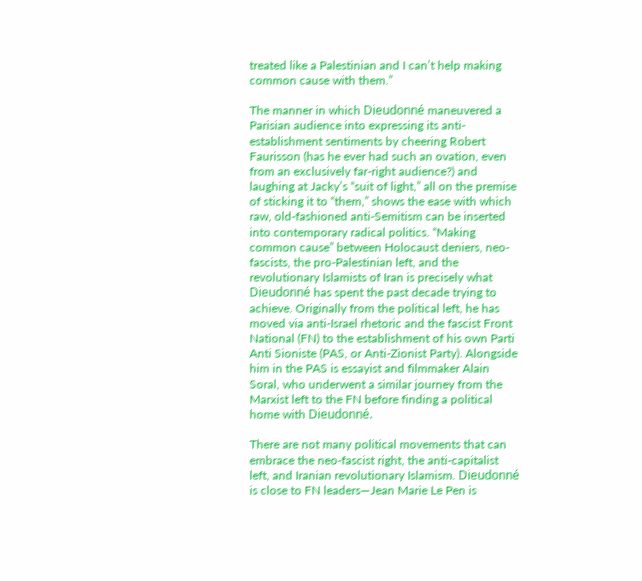treated like a Palestinian and I can’t help making common cause with them.”

The manner in which Dieudonné maneuvered a Parisian audience into expressing its anti-establishment sentiments by cheering Robert Faurisson (has he ever had such an ovation, even from an exclusively far-right audience?) and laughing at Jacky’s “suit of light,” all on the premise of sticking it to “them,” shows the ease with which raw, old-fashioned anti-Semitism can be inserted into contemporary radical politics. “Making common cause” between Holocaust deniers, neo-fascists, the pro-Palestinian left, and the revolutionary Islamists of Iran is precisely what Dieudonné has spent the past decade trying to achieve. Originally from the political left, he has moved via anti-Israel rhetoric and the fascist Front National (FN) to the establishment of his own Parti Anti Sioniste (PAS, or Anti-Zionist Party). Alongside him in the PAS is essayist and filmmaker Alain Soral, who underwent a similar journey from the Marxist left to the FN before finding a political home with Dieudonné.

There are not many political movements that can embrace the neo-fascist right, the anti-capitalist left, and Iranian revolutionary Islamism. Dieudonné is close to FN leaders—Jean Marie Le Pen is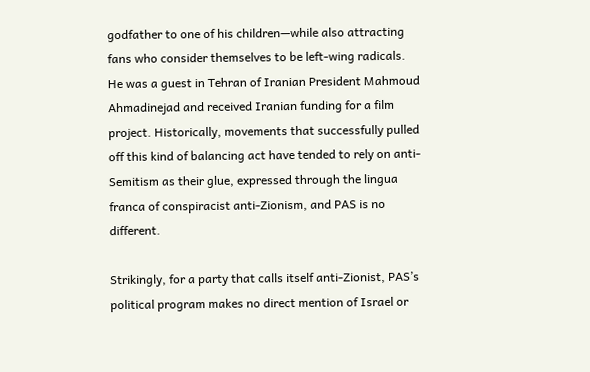godfather to one of his children—while also attracting fans who consider themselves to be left-wing radicals. He was a guest in Tehran of Iranian President Mahmoud Ahmadinejad and received Iranian funding for a film project. Historically, movements that successfully pulled off this kind of balancing act have tended to rely on anti-Semitism as their glue, expressed through the lingua franca of conspiracist anti-Zionism, and PAS is no different.

Strikingly, for a party that calls itself anti-Zionist, PAS’s political program makes no direct mention of Israel or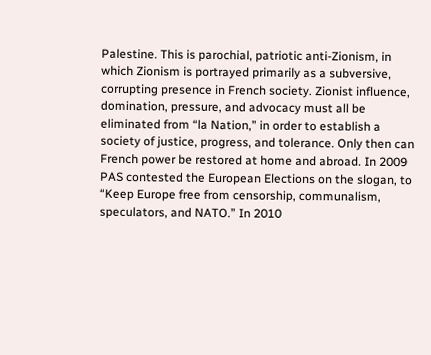Palestine. This is parochial, patriotic anti-Zionism, in which Zionism is portrayed primarily as a subversive, corrupting presence in French society. Zionist influence, domination, pressure, and advocacy must all be eliminated from “la Nation,” in order to establish a society of justice, progress, and tolerance. Only then can  French power be restored at home and abroad. In 2009 PAS contested the European Elections on the slogan, to “Keep Europe free from censorship, communalism, speculators, and NATO.” In 2010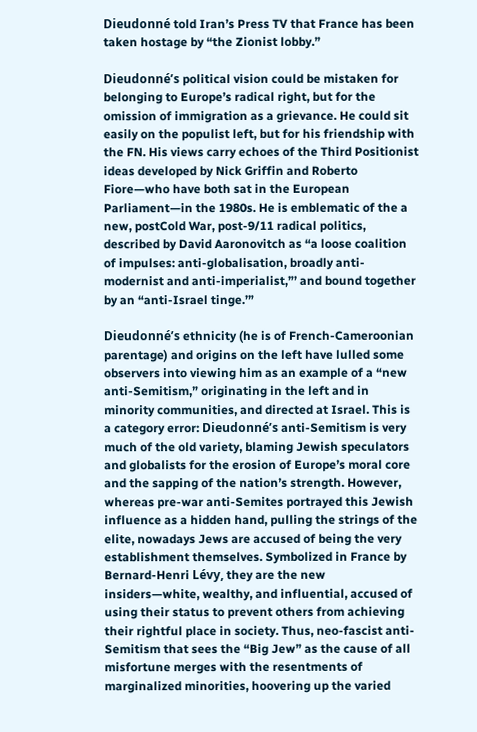Dieudonné told Iran’s Press TV that France has been taken hostage by “the Zionist lobby.”

Dieudonné’s political vision could be mistaken for belonging to Europe’s radical right, but for the omission of immigration as a grievance. He could sit easily on the populist left, but for his friendship with the FN. His views carry echoes of the Third Positionist ideas developed by Nick Griffin and Roberto Fiore—who have both sat in the European Parliament—in the 1980s. He is emblematic of the a new, postCold War, post-9/11 radical politics, described by David Aaronovitch as “a loose coalition of impulses: anti-globalisation, broadly anti-modernist and anti-imperialist,”’ and bound together by an “anti-Israel tinge.’”

Dieudonné’s ethnicity (he is of French-Cameroonian parentage) and origins on the left have lulled some observers into viewing him as an example of a “new anti-Semitism,” originating in the left and in minority communities, and directed at Israel. This is a category error: Dieudonné’s anti-Semitism is very much of the old variety, blaming Jewish speculators and globalists for the erosion of Europe’s moral core and the sapping of the nation’s strength. However, whereas pre-war anti-Semites portrayed this Jewish influence as a hidden hand, pulling the strings of the elite, nowadays Jews are accused of being the very establishment themselves. Symbolized in France by Bernard-Henri Lévy, they are the new insiders—white, wealthy, and influential, accused of using their status to prevent others from achieving their rightful place in society. Thus, neo-fascist anti-Semitism that sees the “Big Jew” as the cause of all misfortune merges with the resentments of marginalized minorities, hoovering up the varied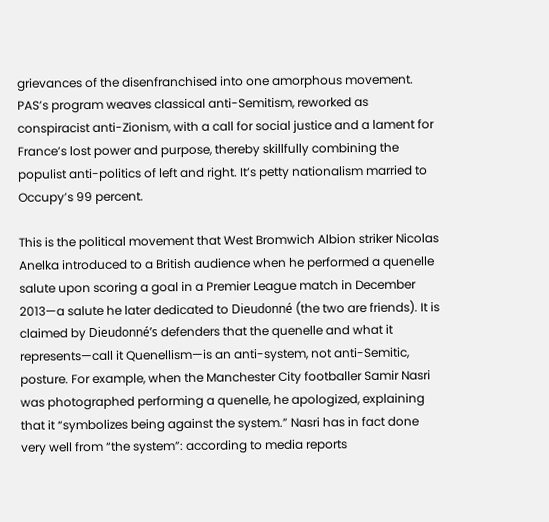grievances of the disenfranchised into one amorphous movement. PAS’s program weaves classical anti-Semitism, reworked as conspiracist anti-Zionism, with a call for social justice and a lament for France’s lost power and purpose, thereby skillfully combining the populist anti-politics of left and right. It’s petty nationalism married to Occupy’s 99 percent.

This is the political movement that West Bromwich Albion striker Nicolas Anelka introduced to a British audience when he performed a quenelle salute upon scoring a goal in a Premier League match in December 2013—a salute he later dedicated to Dieudonné (the two are friends). It is claimed by Dieudonné’s defenders that the quenelle and what it represents—call it Quenellism—is an anti-system, not anti-Semitic, posture. For example, when the Manchester City footballer Samir Nasri was photographed performing a quenelle, he apologized, explaining that it “symbolizes being against the system.” Nasri has in fact done very well from “the system”: according to media reports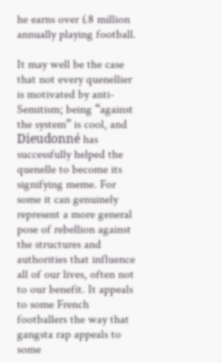he earns over £8 million annually playing football.

It may well be the case that not every quenellier is motivated by anti-Semitism; being “against the system” is cool, and Dieudonné has successfully helped the quenelle to become its signifying meme. For some it can genuinely represent a more general pose of rebellion against the structures and authorities that influence all of our lives, often not to our benefit. It appeals to some French footballers the way that gangsta rap appeals to some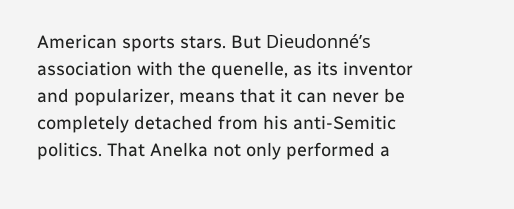American sports stars. But Dieudonné’s association with the quenelle, as its inventor and popularizer, means that it can never be completely detached from his anti-Semitic politics. That Anelka not only performed a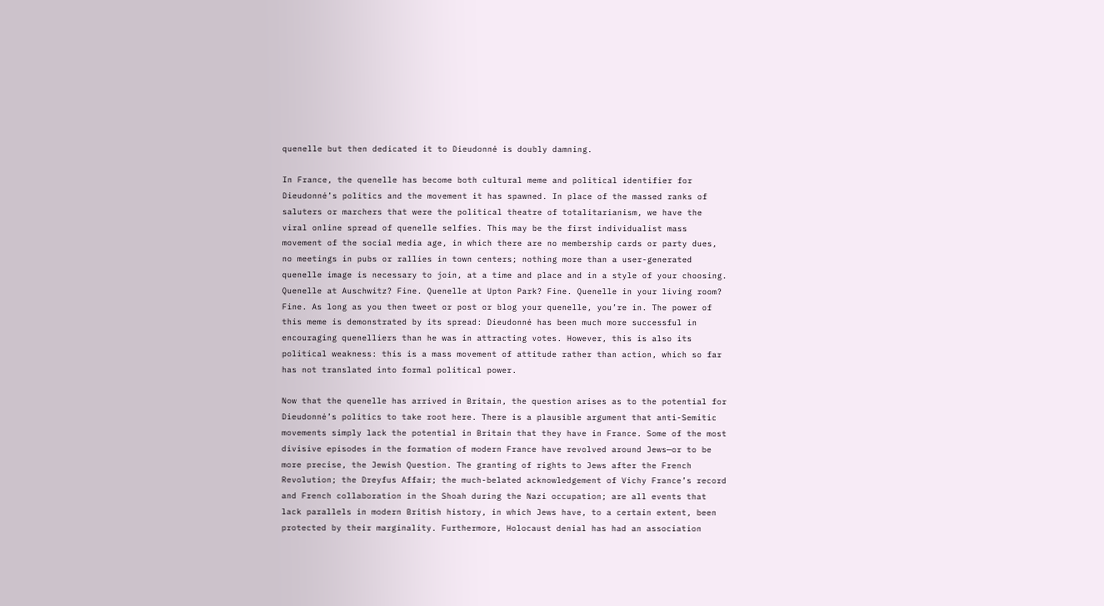quenelle but then dedicated it to Dieudonné is doubly damning.

In France, the quenelle has become both cultural meme and political identifier for Dieudonné’s politics and the movement it has spawned. In place of the massed ranks of saluters or marchers that were the political theatre of totalitarianism, we have the viral online spread of quenelle selfies. This may be the first individualist mass movement of the social media age, in which there are no membership cards or party dues, no meetings in pubs or rallies in town centers; nothing more than a user-generated quenelle image is necessary to join, at a time and place and in a style of your choosing. Quenelle at Auschwitz? Fine. Quenelle at Upton Park? Fine. Quenelle in your living room? Fine. As long as you then tweet or post or blog your quenelle, you’re in. The power of this meme is demonstrated by its spread: Dieudonné has been much more successful in encouraging quenelliers than he was in attracting votes. However, this is also its political weakness: this is a mass movement of attitude rather than action, which so far has not translated into formal political power.

Now that the quenelle has arrived in Britain, the question arises as to the potential for Dieudonné’s politics to take root here. There is a plausible argument that anti-Semitic movements simply lack the potential in Britain that they have in France. Some of the most divisive episodes in the formation of modern France have revolved around Jews—or to be more precise, the Jewish Question. The granting of rights to Jews after the French Revolution; the Dreyfus Affair; the much-belated acknowledgement of Vichy France’s record and French collaboration in the Shoah during the Nazi occupation; are all events that lack parallels in modern British history, in which Jews have, to a certain extent, been protected by their marginality. Furthermore, Holocaust denial has had an association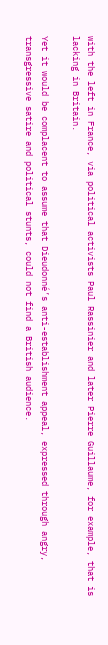with the left in France, via political activists Paul Rassinier and later Pierre Guillaume, for example, that is lacking in Britain.

Yet it would be complacent to assume that Dieudonné’s anti-establishment appeal, expressed through angry, transgressive satire and political stunts, could not find a British audience.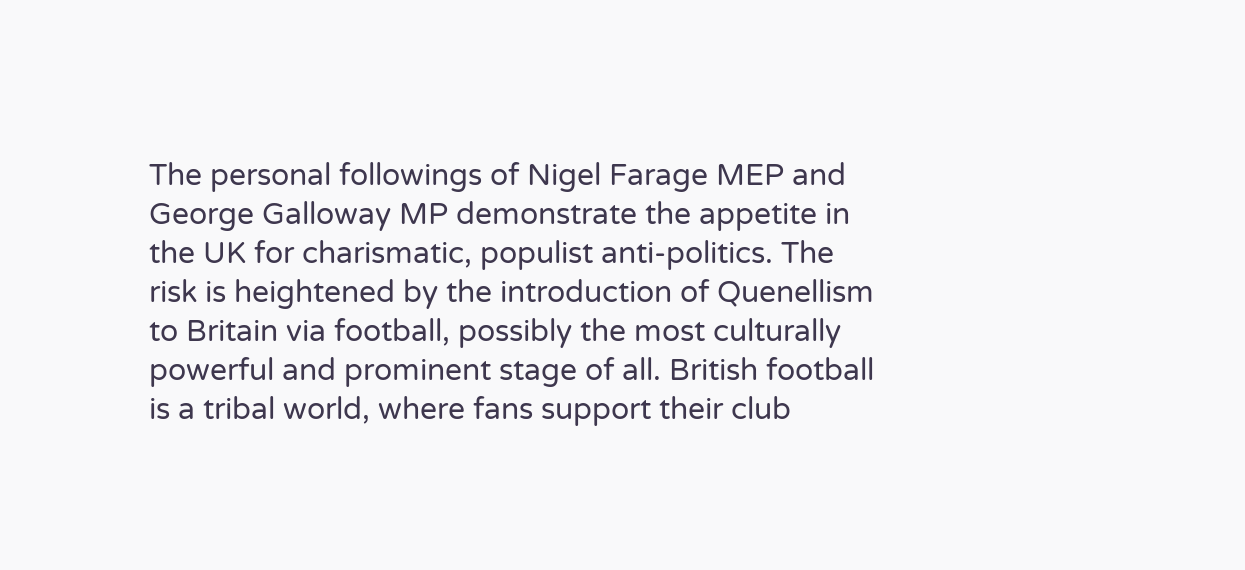The personal followings of Nigel Farage MEP and George Galloway MP demonstrate the appetite in the UK for charismatic, populist anti-politics. The risk is heightened by the introduction of Quenellism to Britain via football, possibly the most culturally powerful and prominent stage of all. British football is a tribal world, where fans support their club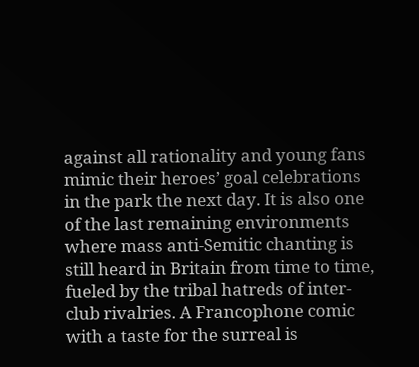against all rationality and young fans mimic their heroes’ goal celebrations in the park the next day. It is also one of the last remaining environments where mass anti-Semitic chanting is still heard in Britain from time to time, fueled by the tribal hatreds of inter-club rivalries. A Francophone comic with a taste for the surreal is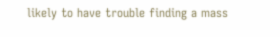likely to have trouble finding a mass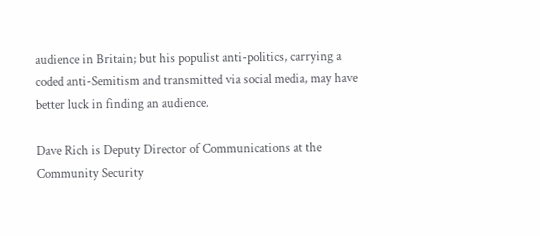audience in Britain; but his populist anti-politics, carrying a coded anti-Semitism and transmitted via social media, may have better luck in finding an audience.

Dave Rich is Deputy Director of Communications at the Community Security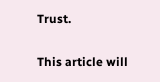Trust.

This article will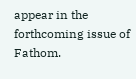appear in the forthcoming issue of Fathom.